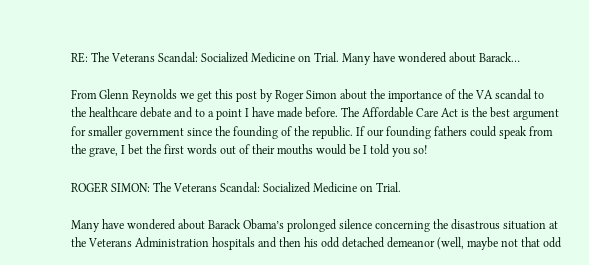RE: The Veterans Scandal: Socialized Medicine on Trial. Many have wondered about Barack…

From Glenn Reynolds we get this post by Roger Simon about the importance of the VA scandal to the healthcare debate and to a point I have made before. The Affordable Care Act is the best argument for smaller government since the founding of the republic. If our founding fathers could speak from the grave, I bet the first words out of their mouths would be I told you so!

ROGER SIMON: The Veterans Scandal: Socialized Medicine on Trial.

Many have wondered about Barack Obama’s prolonged silence concerning the disastrous situation at the Veterans Administration hospitals and then his odd detached demeanor (well, maybe not that odd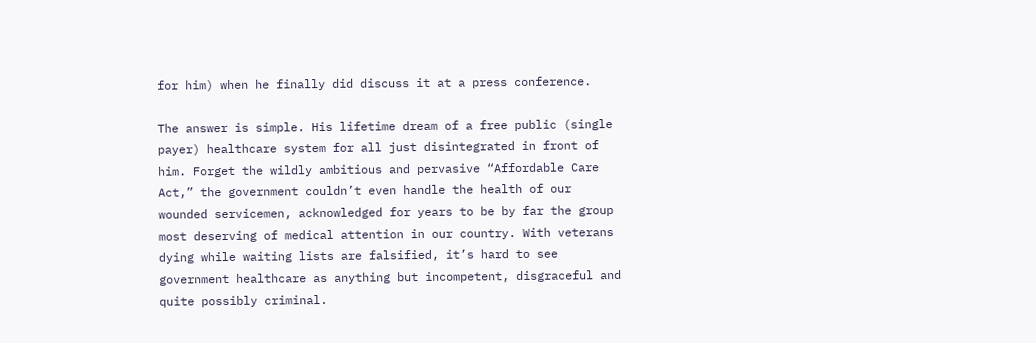for him) when he finally did discuss it at a press conference.

The answer is simple. His lifetime dream of a free public (single payer) healthcare system for all just disintegrated in front of him. Forget the wildly ambitious and pervasive “Affordable Care Act,” the government couldn’t even handle the health of our wounded servicemen, acknowledged for years to be by far the group most deserving of medical attention in our country. With veterans dying while waiting lists are falsified, it’s hard to see government healthcare as anything but incompetent, disgraceful and quite possibly criminal.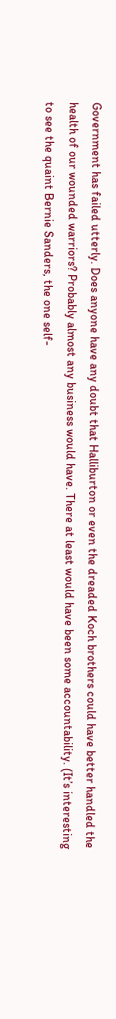Government has failed utterly. Does anyone have any doubt that Halliburton or even the dreaded Koch brothers could have better handled the health of our wounded warriors? Probably almost any business would have. There at least would have been some accountability. (It’s interesting to see the quaint Bernie Sanders, the one self-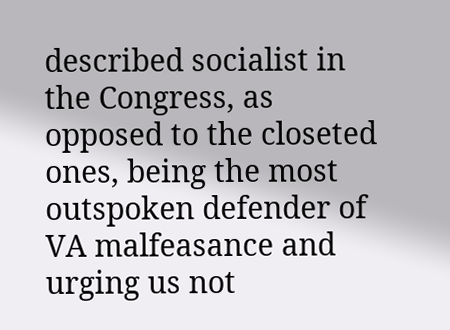described socialist in the Congress, as opposed to the closeted ones, being the most outspoken defender of VA malfeasance and urging us not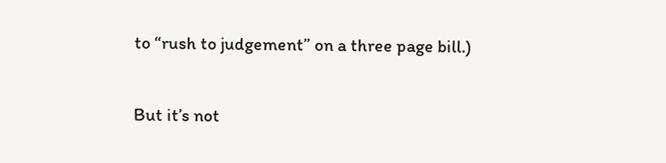to “rush to judgement” on a three page bill.)

But it’s not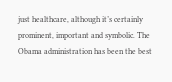just healthcare, although it’s certainly prominent, important and symbolic. The Obama administration has been the best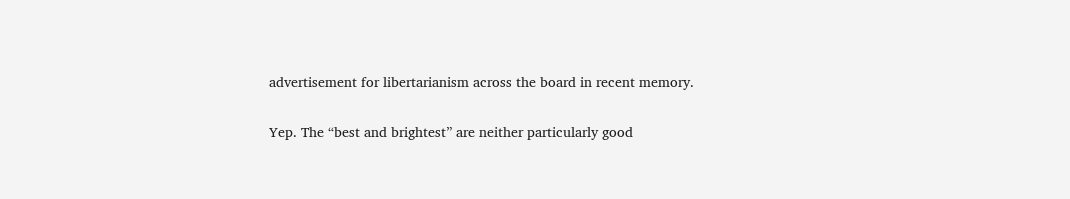advertisement for libertarianism across the board in recent memory.

Yep. The “best and brightest” are neither particularly good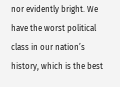nor evidently bright. We have the worst political class in our nation’s history, which is the best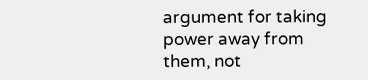argument for taking power away from them, not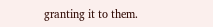granting it to them.